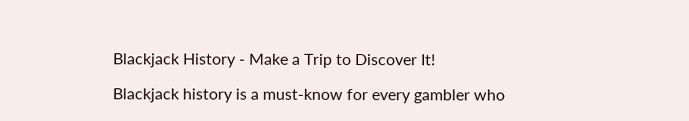Blackjack History - Make a Trip to Discover It!

Blackjack history is a must-know for every gambler who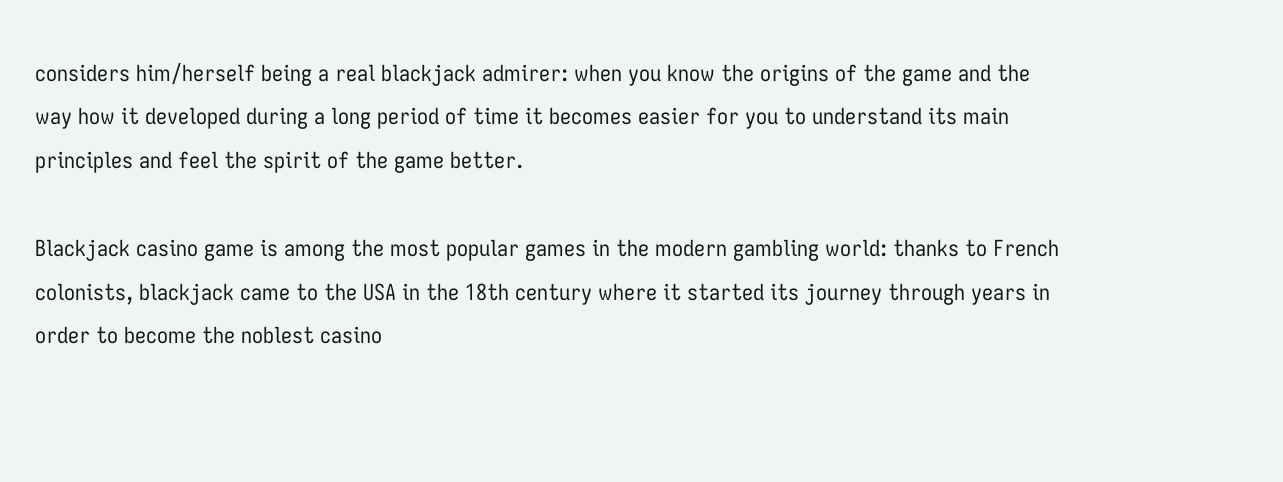considers him/herself being a real blackjack admirer: when you know the origins of the game and the way how it developed during a long period of time it becomes easier for you to understand its main principles and feel the spirit of the game better.

Blackjack casino game is among the most popular games in the modern gambling world: thanks to French colonists, blackjack came to the USA in the 18th century where it started its journey through years in order to become the noblest casino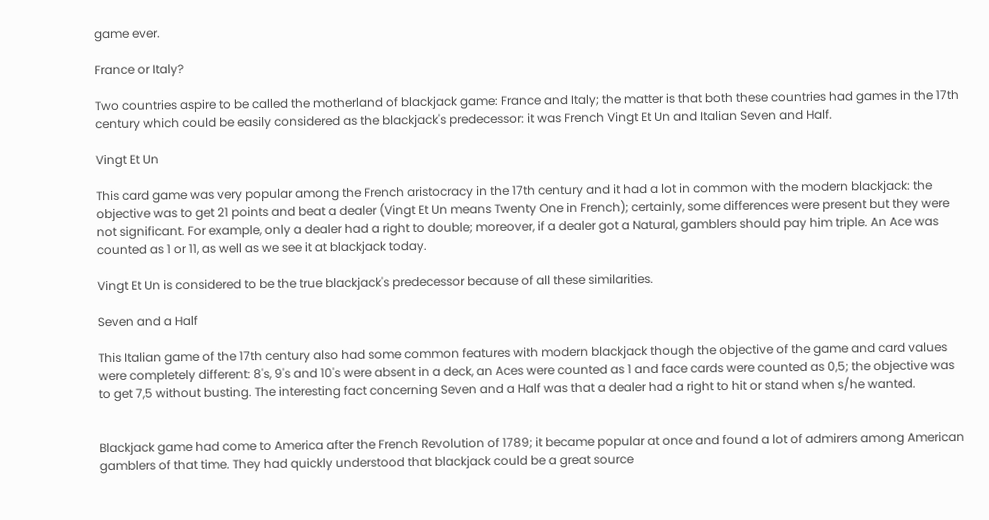game ever.

France or Italy?

Two countries aspire to be called the motherland of blackjack game: France and Italy; the matter is that both these countries had games in the 17th century which could be easily considered as the blackjack's predecessor: it was French Vingt Et Un and Italian Seven and Half.

Vingt Et Un

This card game was very popular among the French aristocracy in the 17th century and it had a lot in common with the modern blackjack: the objective was to get 21 points and beat a dealer (Vingt Et Un means Twenty One in French); certainly, some differences were present but they were not significant. For example, only a dealer had a right to double; moreover, if a dealer got a Natural, gamblers should pay him triple. An Ace was counted as 1 or 11, as well as we see it at blackjack today.

Vingt Et Un is considered to be the true blackjack's predecessor because of all these similarities.

Seven and a Half

This Italian game of the 17th century also had some common features with modern blackjack though the objective of the game and card values were completely different: 8's, 9's and 10's were absent in a deck, an Aces were counted as 1 and face cards were counted as 0,5; the objective was to get 7,5 without busting. The interesting fact concerning Seven and a Half was that a dealer had a right to hit or stand when s/he wanted.


Blackjack game had come to America after the French Revolution of 1789; it became popular at once and found a lot of admirers among American gamblers of that time. They had quickly understood that blackjack could be a great source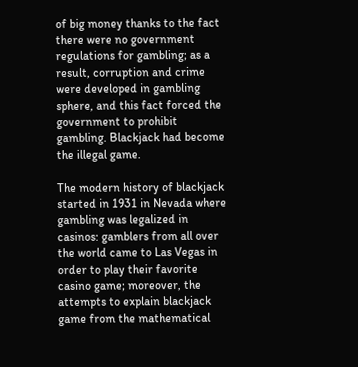of big money thanks to the fact there were no government regulations for gambling; as a result, corruption and crime were developed in gambling sphere, and this fact forced the government to prohibit gambling. Blackjack had become the illegal game.

The modern history of blackjack started in 1931 in Nevada where gambling was legalized in casinos: gamblers from all over the world came to Las Vegas in order to play their favorite casino game; moreover, the attempts to explain blackjack game from the mathematical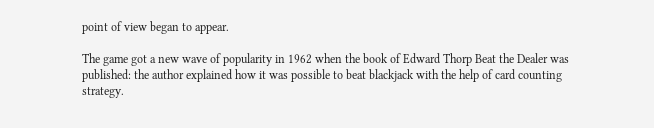point of view began to appear.

The game got a new wave of popularity in 1962 when the book of Edward Thorp Beat the Dealer was published: the author explained how it was possible to beat blackjack with the help of card counting strategy.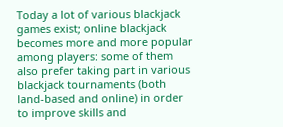Today a lot of various blackjack games exist; online blackjack becomes more and more popular among players: some of them also prefer taking part in various blackjack tournaments (both land-based and online) in order to improve skills and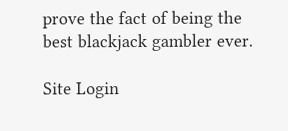prove the fact of being the best blackjack gambler ever.

Site Login